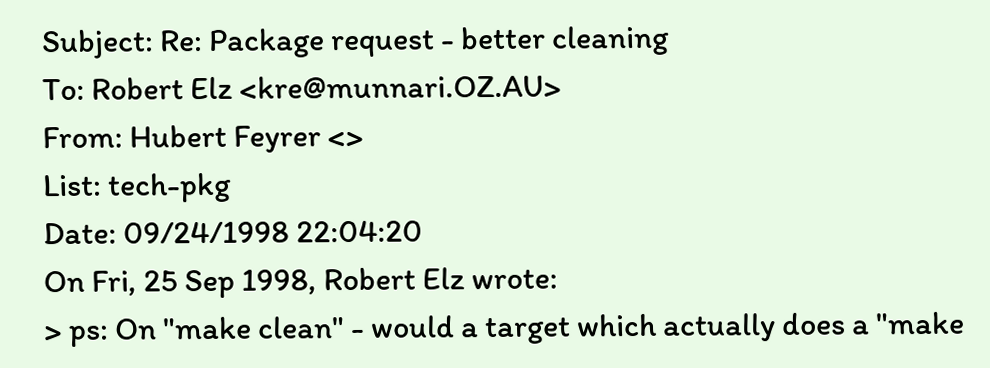Subject: Re: Package request - better cleaning
To: Robert Elz <kre@munnari.OZ.AU>
From: Hubert Feyrer <>
List: tech-pkg
Date: 09/24/1998 22:04:20
On Fri, 25 Sep 1998, Robert Elz wrote:
> ps: On "make clean" - would a target which actually does a "make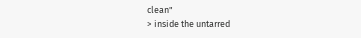clean"
> inside the untarred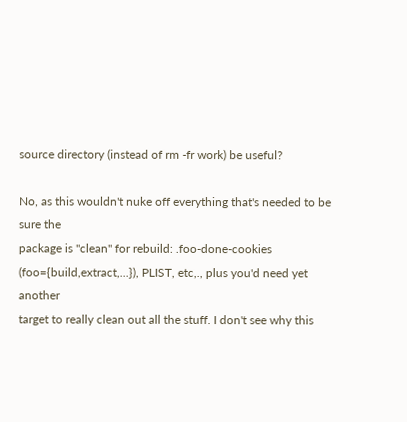source directory (instead of rm -fr work) be useful?

No, as this wouldn't nuke off everything that's needed to be sure the
package is "clean" for rebuild: .foo-done-cookies
(foo={build,extract,...}), PLIST, etc,., plus you'd need yet another
target to really clean out all the stuff. I don't see why this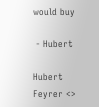would buy

 - Hubert

Hubert Feyrer <>